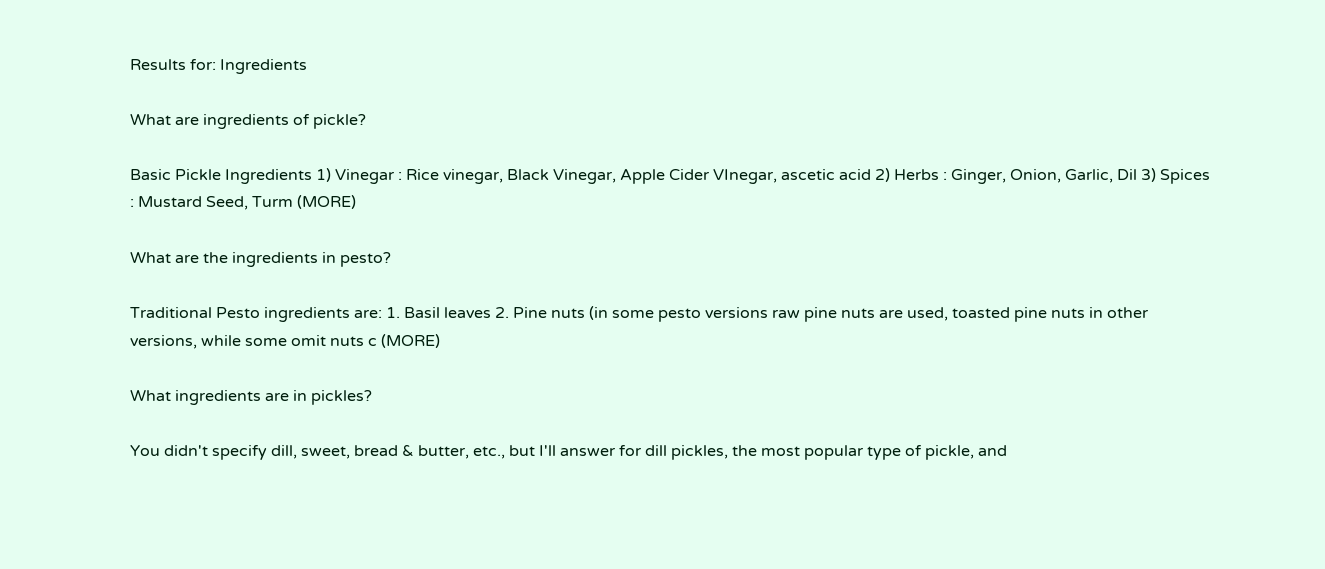Results for: Ingredients

What are ingredients of pickle?

Basic Pickle Ingredients 1) Vinegar : Rice vinegar, Black Vinegar, Apple Cider VInegar, ascetic acid 2) Herbs : Ginger, Onion, Garlic, Dil 3) Spices : Mustard Seed, Turm (MORE)

What are the ingredients in pesto?

Traditional Pesto ingredients are: 1. Basil leaves 2. Pine nuts (in some pesto versions raw pine nuts are used, toasted pine nuts in other versions, while some omit nuts c (MORE)

What ingredients are in pickles?

You didn't specify dill, sweet, bread & butter, etc., but I'll answer for dill pickles, the most popular type of pickle, and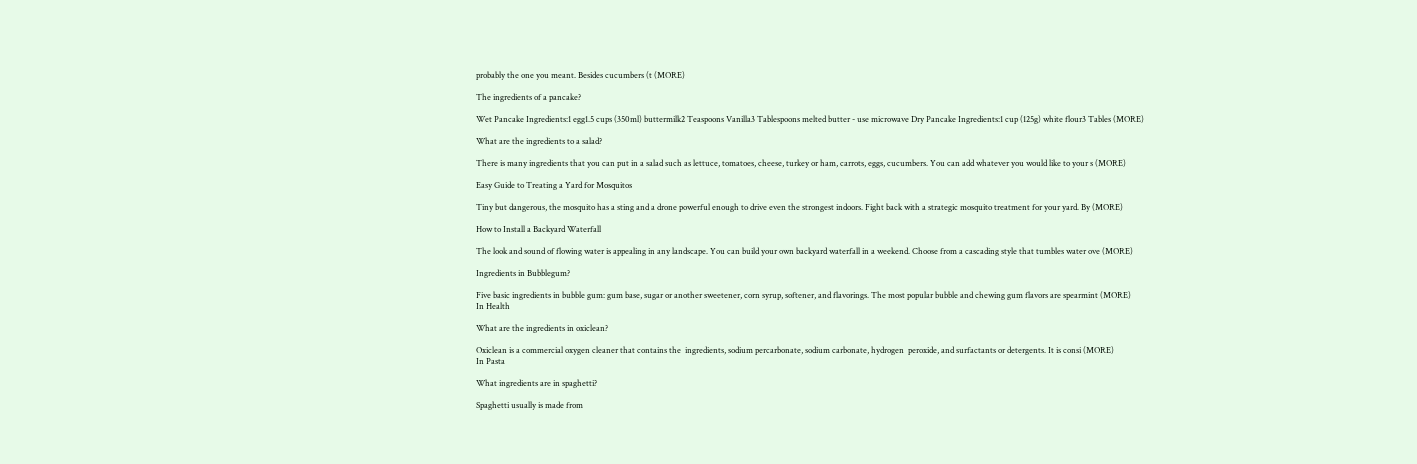probably the one you meant. Besides cucumbers (t (MORE)

The ingredients of a pancake?

Wet Pancake Ingredients:1 egg1.5 cups (350ml) buttermilk2 Teaspoons Vanilla3 Tablespoons melted butter - use microwave Dry Pancake Ingredients:1 cup (125g) white flour3 Tables (MORE)

What are the ingredients to a salad?

There is many ingredients that you can put in a salad such as lettuce, tomatoes, cheese, turkey or ham, carrots, eggs, cucumbers. You can add whatever you would like to your s (MORE)

Easy Guide to Treating a Yard for Mosquitos

Tiny but dangerous, the mosquito has a sting and a drone powerful enough to drive even the strongest indoors. Fight back with a strategic mosquito treatment for your yard. By (MORE)

How to Install a Backyard Waterfall

The look and sound of flowing water is appealing in any landscape. You can build your own backyard waterfall in a weekend. Choose from a cascading style that tumbles water ove (MORE)

Ingredients in Bubblegum?

Five basic ingredients in bubble gum: gum base, sugar or another sweetener, corn syrup, softener, and flavorings. The most popular bubble and chewing gum flavors are spearmint (MORE)
In Health

What are the ingredients in oxiclean?

Oxiclean is a commercial oxygen cleaner that contains the  ingredients, sodium percarbonate, sodium carbonate, hydrogen  peroxide, and surfactants or detergents. It is consi (MORE)
In Pasta

What ingredients are in spaghetti?

Spaghetti usually is made from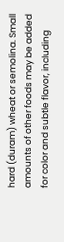hard (duram) wheat or semolina. Small amounts of other foods may be added for color and subtle flavor, including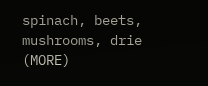spinach, beets, mushrooms, drie (MORE)